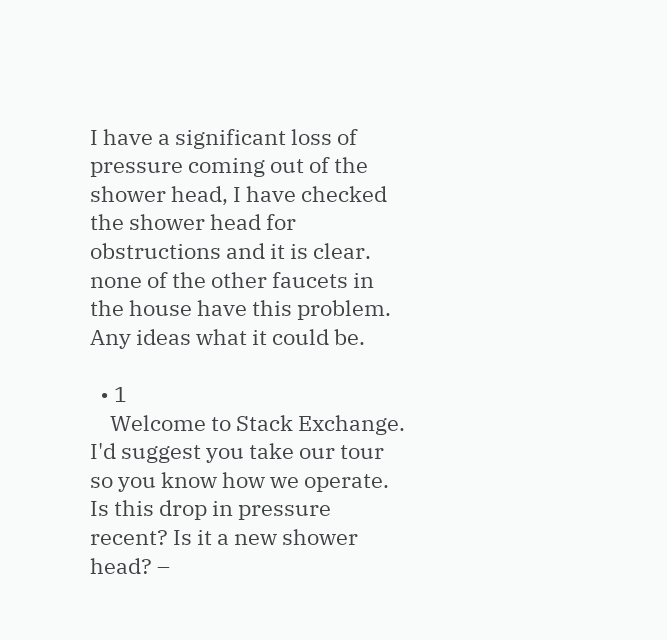I have a significant loss of pressure coming out of the shower head, I have checked the shower head for obstructions and it is clear. none of the other faucets in the house have this problem. Any ideas what it could be.

  • 1
    Welcome to Stack Exchange. I'd suggest you take our tour so you know how we operate. Is this drop in pressure recent? Is it a new shower head? –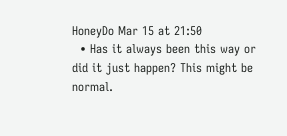HoneyDo Mar 15 at 21:50
  • Has it always been this way or did it just happen? This might be normal.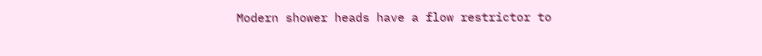Modern shower heads have a flow restrictor to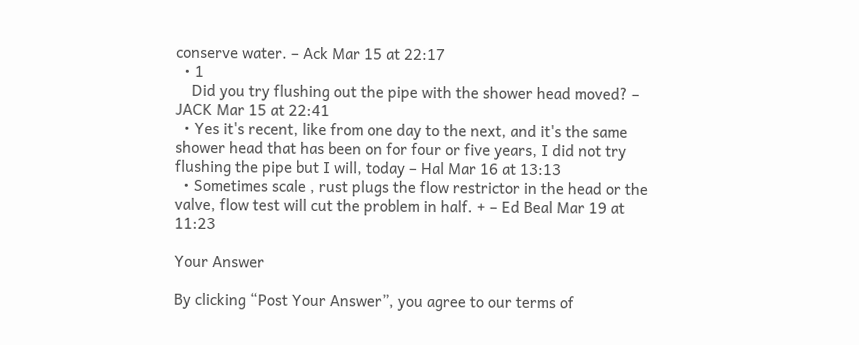conserve water. – Ack Mar 15 at 22:17
  • 1
    Did you try flushing out the pipe with the shower head moved? – JACK Mar 15 at 22:41
  • Yes it's recent, like from one day to the next, and it's the same shower head that has been on for four or five years, I did not try flushing the pipe but I will, today – Hal Mar 16 at 13:13
  • Sometimes scale , rust plugs the flow restrictor in the head or the valve, flow test will cut the problem in half. + – Ed Beal Mar 19 at 11:23

Your Answer

By clicking “Post Your Answer”, you agree to our terms of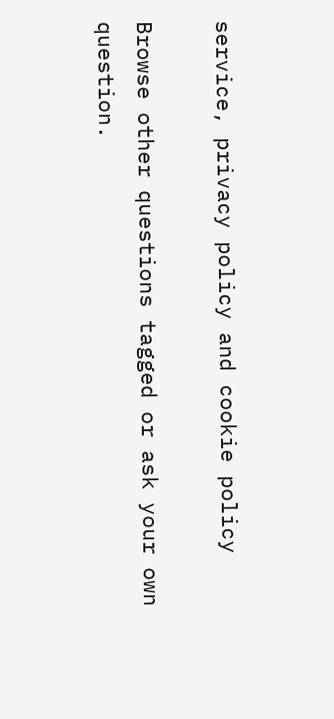service, privacy policy and cookie policy

Browse other questions tagged or ask your own question.